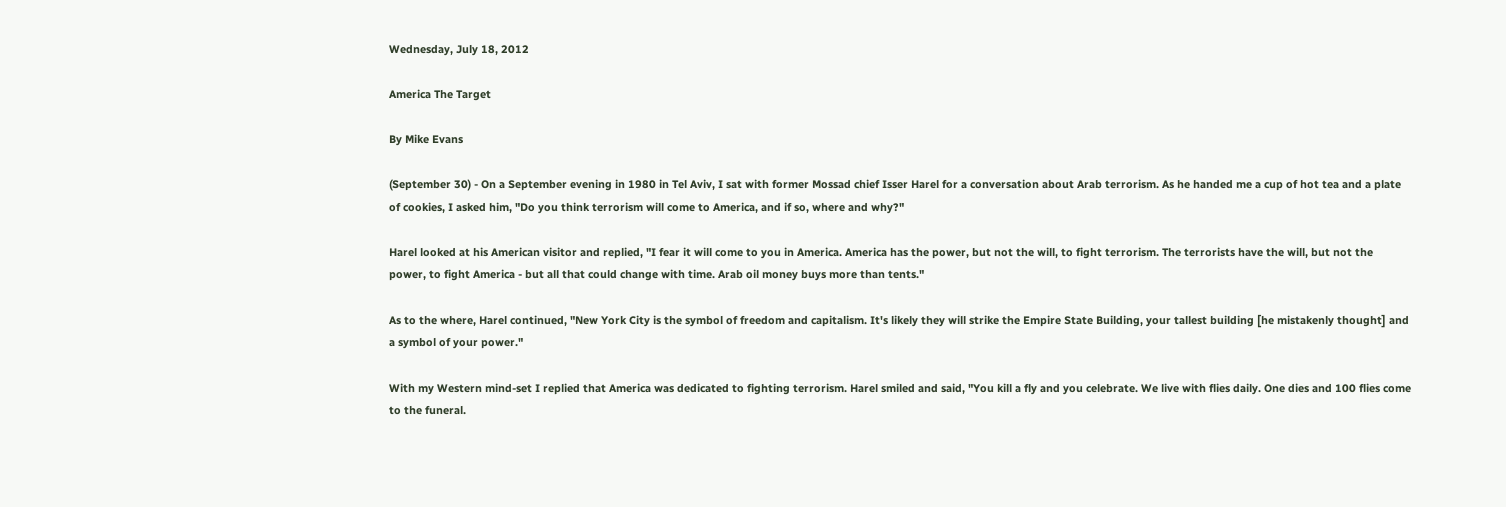Wednesday, July 18, 2012

America The Target

By Mike Evans

(September 30) - On a September evening in 1980 in Tel Aviv, I sat with former Mossad chief Isser Harel for a conversation about Arab terrorism. As he handed me a cup of hot tea and a plate of cookies, I asked him, "Do you think terrorism will come to America, and if so, where and why?"

Harel looked at his American visitor and replied, "I fear it will come to you in America. America has the power, but not the will, to fight terrorism. The terrorists have the will, but not the power, to fight America - but all that could change with time. Arab oil money buys more than tents."

As to the where, Harel continued, "New York City is the symbol of freedom and capitalism. It's likely they will strike the Empire State Building, your tallest building [he mistakenly thought] and a symbol of your power."

With my Western mind-set I replied that America was dedicated to fighting terrorism. Harel smiled and said, "You kill a fly and you celebrate. We live with flies daily. One dies and 100 flies come to the funeral.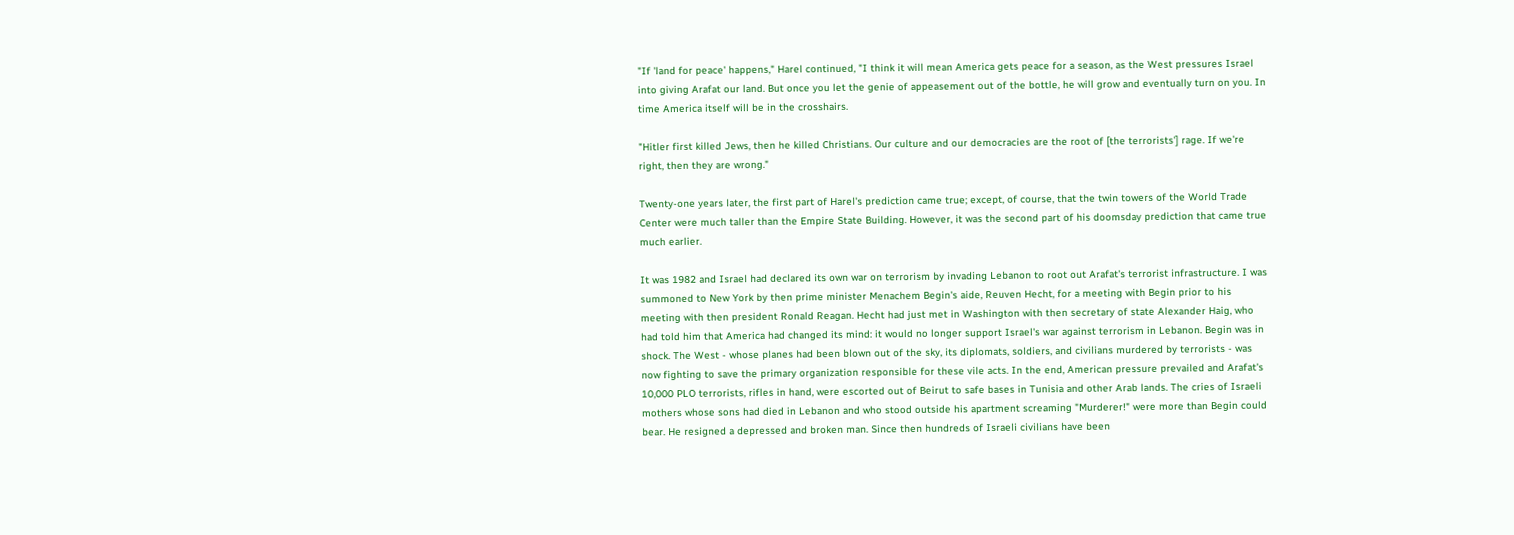"If 'land for peace' happens," Harel continued, "I think it will mean America gets peace for a season, as the West pressures Israel into giving Arafat our land. But once you let the genie of appeasement out of the bottle, he will grow and eventually turn on you. In time America itself will be in the crosshairs.

"Hitler first killed Jews, then he killed Christians. Our culture and our democracies are the root of [the terrorists'] rage. If we're right, then they are wrong."

Twenty-one years later, the first part of Harel's prediction came true; except, of course, that the twin towers of the World Trade Center were much taller than the Empire State Building. However, it was the second part of his doomsday prediction that came true much earlier.

It was 1982 and Israel had declared its own war on terrorism by invading Lebanon to root out Arafat's terrorist infrastructure. I was summoned to New York by then prime minister Menachem Begin's aide, Reuven Hecht, for a meeting with Begin prior to his meeting with then president Ronald Reagan. Hecht had just met in Washington with then secretary of state Alexander Haig, who had told him that America had changed its mind: it would no longer support Israel's war against terrorism in Lebanon. Begin was in shock. The West - whose planes had been blown out of the sky, its diplomats, soldiers, and civilians murdered by terrorists - was now fighting to save the primary organization responsible for these vile acts. In the end, American pressure prevailed and Arafat's 10,000 PLO terrorists, rifles in hand, were escorted out of Beirut to safe bases in Tunisia and other Arab lands. The cries of Israeli mothers whose sons had died in Lebanon and who stood outside his apartment screaming "Murderer!" were more than Begin could bear. He resigned a depressed and broken man. Since then hundreds of Israeli civilians have been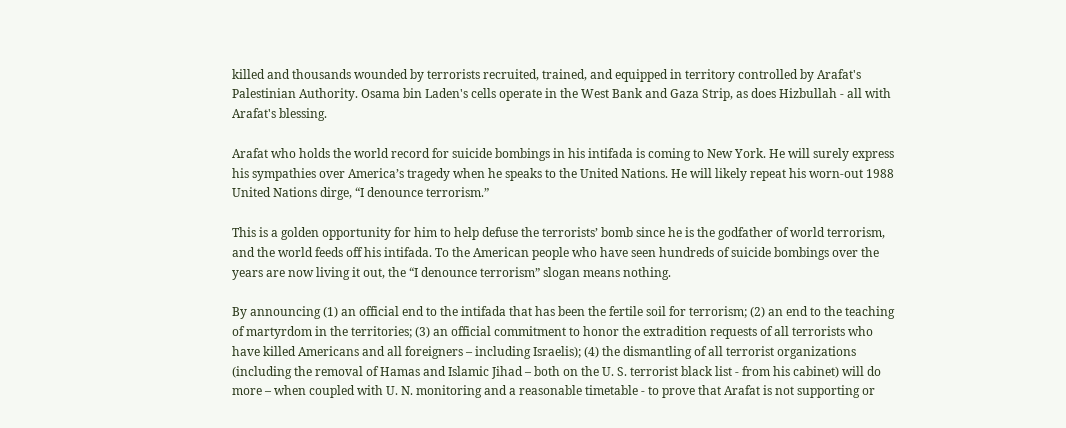killed and thousands wounded by terrorists recruited, trained, and equipped in territory controlled by Arafat's Palestinian Authority. Osama bin Laden's cells operate in the West Bank and Gaza Strip, as does Hizbullah - all with Arafat's blessing.

Arafat who holds the world record for suicide bombings in his intifada is coming to New York. He will surely express his sympathies over America’s tragedy when he speaks to the United Nations. He will likely repeat his worn-out 1988 United Nations dirge, “I denounce terrorism.”

This is a golden opportunity for him to help defuse the terrorists’ bomb since he is the godfather of world terrorism, and the world feeds off his intifada. To the American people who have seen hundreds of suicide bombings over the years are now living it out, the “I denounce terrorism” slogan means nothing.

By announcing (1) an official end to the intifada that has been the fertile soil for terrorism; (2) an end to the teaching of martyrdom in the territories; (3) an official commitment to honor the extradition requests of all terrorists who have killed Americans and all foreigners – including Israelis); (4) the dismantling of all terrorist organizations (including the removal of Hamas and Islamic Jihad – both on the U. S. terrorist black list - from his cabinet) will do more – when coupled with U. N. monitoring and a reasonable timetable - to prove that Arafat is not supporting or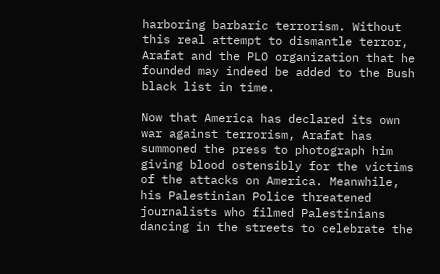harboring barbaric terrorism. Without this real attempt to dismantle terror, Arafat and the PLO organization that he founded may indeed be added to the Bush black list in time.

Now that America has declared its own war against terrorism, Arafat has summoned the press to photograph him giving blood ostensibly for the victims of the attacks on America. Meanwhile, his Palestinian Police threatened journalists who filmed Palestinians dancing in the streets to celebrate the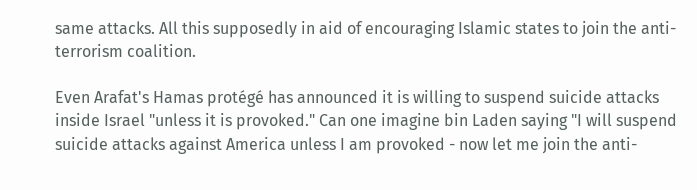same attacks. All this supposedly in aid of encouraging Islamic states to join the anti-terrorism coalition.

Even Arafat's Hamas protégé has announced it is willing to suspend suicide attacks inside Israel "unless it is provoked." Can one imagine bin Laden saying "I will suspend suicide attacks against America unless I am provoked - now let me join the anti-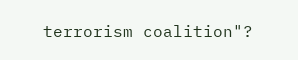terrorism coalition"?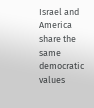Israel and America share the same democratic values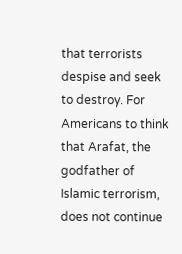that terrorists despise and seek to destroy. For Americans to think that Arafat, the godfather of Islamic terrorism, does not continue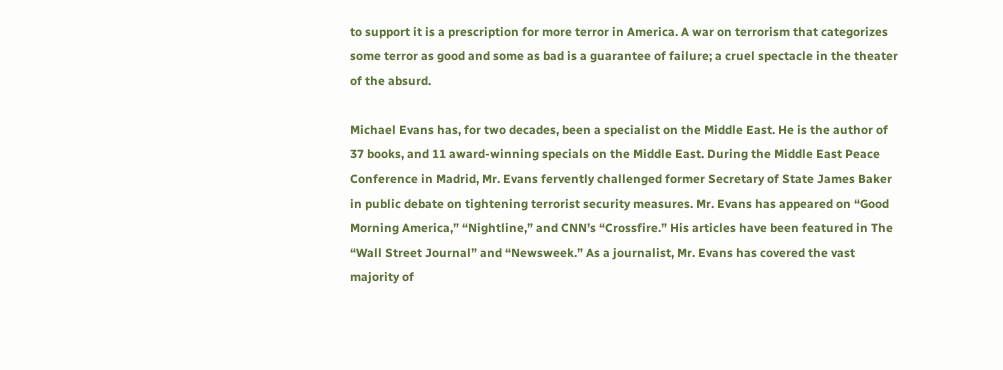to support it is a prescription for more terror in America. A war on terrorism that categorizes some terror as good and some as bad is a guarantee of failure; a cruel spectacle in the theater of the absurd.

Michael Evans has, for two decades, been a specialist on the Middle East. He is the author of 37 books, and 11 award-winning specials on the Middle East. During the Middle East Peace Conference in Madrid, Mr. Evans fervently challenged former Secretary of State James Baker in public debate on tightening terrorist security measures. Mr. Evans has appeared on “Good Morning America,” “Nightline,” and CNN’s “Crossfire.” His articles have been featured in The “Wall Street Journal” and “Newsweek.” As a journalist, Mr. Evans has covered the vast majority of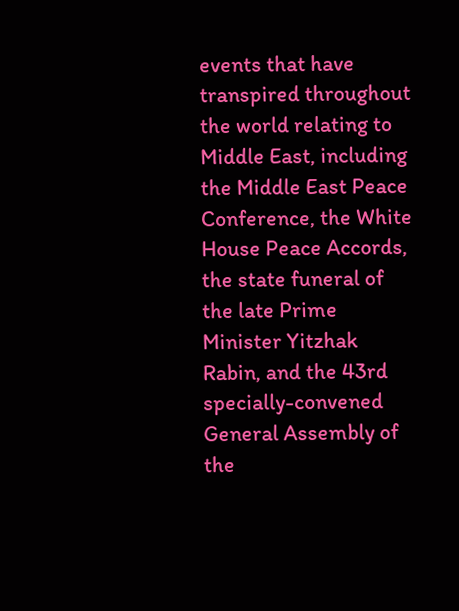events that have transpired throughout the world relating to Middle East, including the Middle East Peace Conference, the White House Peace Accords, the state funeral of the late Prime Minister Yitzhak Rabin, and the 43rd specially-convened General Assembly of the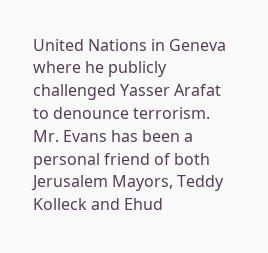United Nations in Geneva where he publicly challenged Yasser Arafat to denounce terrorism. Mr. Evans has been a personal friend of both Jerusalem Mayors, Teddy Kolleck and Ehud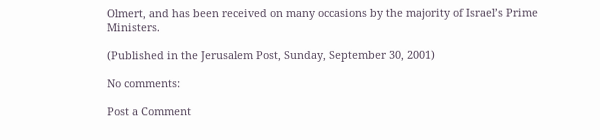Olmert, and has been received on many occasions by the majority of Israel’s Prime Ministers.

(Published in the Jerusalem Post, Sunday, September 30, 2001)

No comments:

Post a Comment